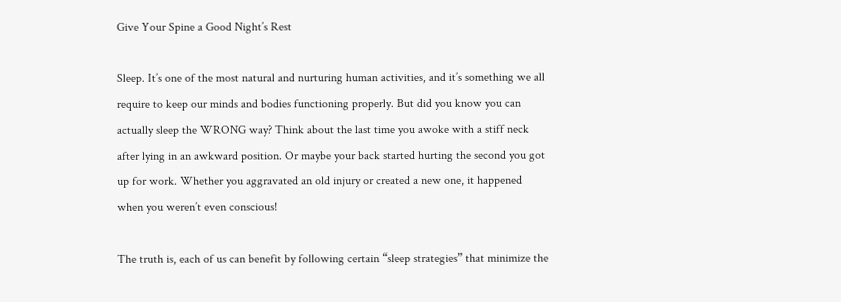Give Your Spine a Good Night’s Rest

Sleep. It’s one of the most natural and nurturing human activities, and it’s something we all require to keep our minds and bodies functioning properly. But did you know you can actually sleep the WRONG way? Think about the last time you awoke with a stiff neck after lying in an awkward position. Or maybe your back started hurting the second you got up for work. Whether you aggravated an old injury or created a new one, it happened when you weren’t even conscious!

The truth is, each of us can benefit by following certain “sleep strategies” that minimize the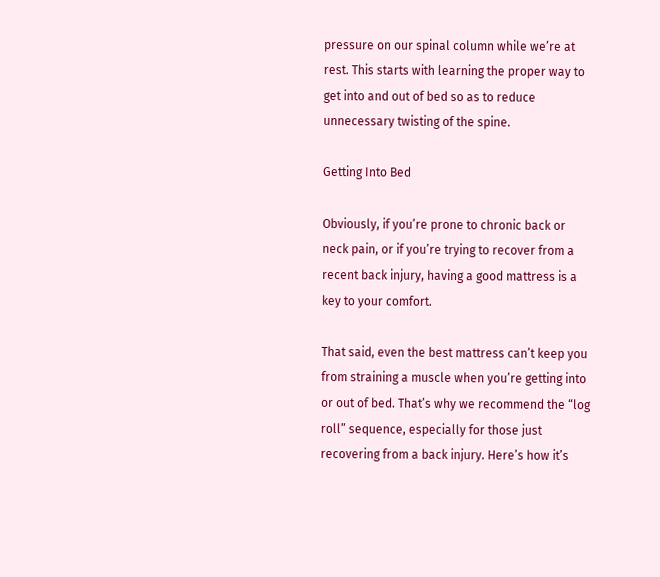pressure on our spinal column while we’re at rest. This starts with learning the proper way to get into and out of bed so as to reduce unnecessary twisting of the spine.

Getting Into Bed

Obviously, if you’re prone to chronic back or neck pain, or if you’re trying to recover from a recent back injury, having a good mattress is a key to your comfort.

That said, even the best mattress can’t keep you from straining a muscle when you’re getting into or out of bed. That’s why we recommend the “log roll” sequence, especially for those just recovering from a back injury. Here’s how it’s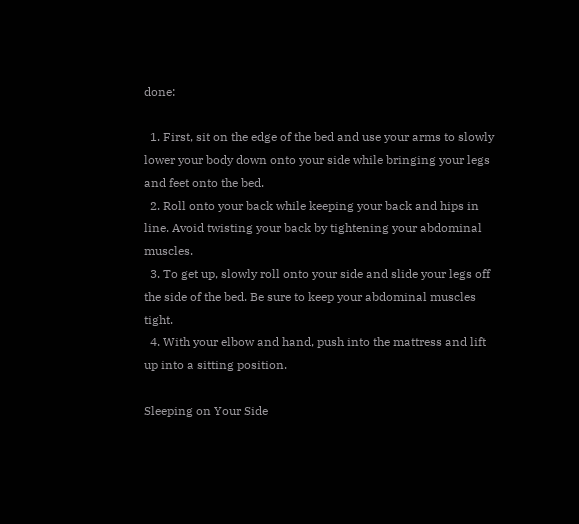done:

  1. First, sit on the edge of the bed and use your arms to slowly lower your body down onto your side while bringing your legs and feet onto the bed.
  2. Roll onto your back while keeping your back and hips in line. Avoid twisting your back by tightening your abdominal muscles.
  3. To get up, slowly roll onto your side and slide your legs off the side of the bed. Be sure to keep your abdominal muscles tight.
  4. With your elbow and hand, push into the mattress and lift up into a sitting position.

Sleeping on Your Side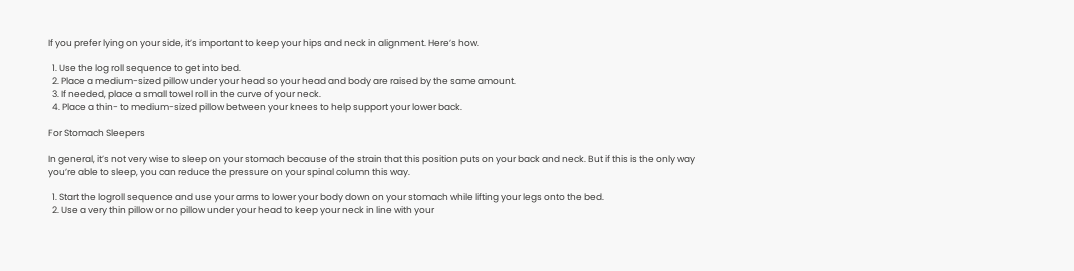If you prefer lying on your side, it’s important to keep your hips and neck in alignment. Here’s how.

  1. Use the log roll sequence to get into bed.
  2. Place a medium-sized pillow under your head so your head and body are raised by the same amount.
  3. If needed, place a small towel roll in the curve of your neck.
  4. Place a thin- to medium-sized pillow between your knees to help support your lower back.

For Stomach Sleepers

In general, it’s not very wise to sleep on your stomach because of the strain that this position puts on your back and neck. But if this is the only way you’re able to sleep, you can reduce the pressure on your spinal column this way.

  1. Start the logroll sequence and use your arms to lower your body down on your stomach while lifting your legs onto the bed.
  2. Use a very thin pillow or no pillow under your head to keep your neck in line with your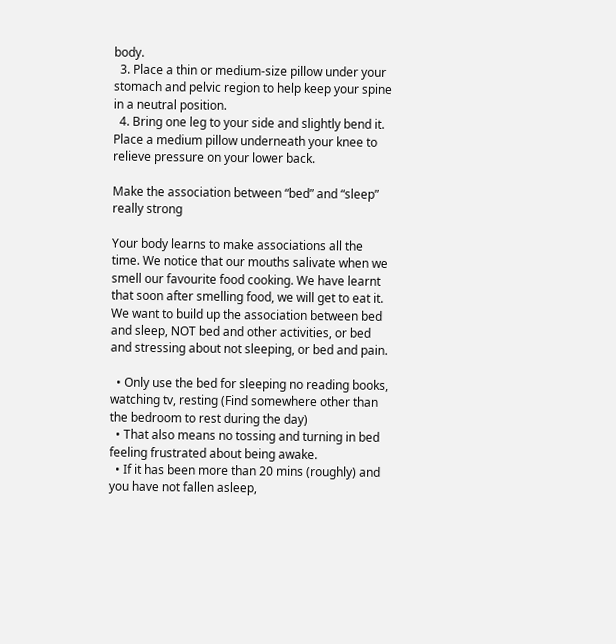body.
  3. Place a thin or medium-size pillow under your stomach and pelvic region to help keep your spine in a neutral position.
  4. Bring one leg to your side and slightly bend it. Place a medium pillow underneath your knee to relieve pressure on your lower back.

Make the association between “bed” and “sleep” really strong

Your body learns to make associations all the time. We notice that our mouths salivate when we smell our favourite food cooking. We have learnt that soon after smelling food, we will get to eat it. We want to build up the association between bed and sleep, NOT bed and other activities, or bed and stressing about not sleeping, or bed and pain.

  • Only use the bed for sleeping no reading books, watching tv, resting (Find somewhere other than the bedroom to rest during the day)
  • That also means no tossing and turning in bed feeling frustrated about being awake.
  • If it has been more than 20 mins (roughly) and you have not fallen asleep,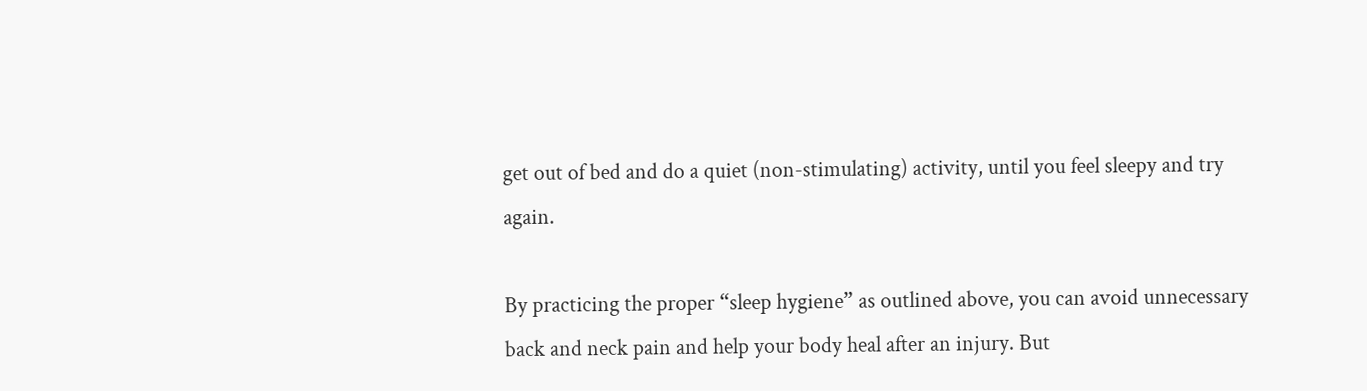get out of bed and do a quiet (non-stimulating) activity, until you feel sleepy and try again.

By practicing the proper “sleep hygiene” as outlined above, you can avoid unnecessary back and neck pain and help your body heal after an injury. But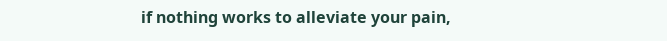if nothing works to alleviate your pain,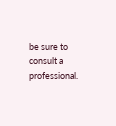be sure to consult a professional.